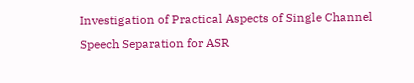Investigation of Practical Aspects of Single Channel Speech Separation for ASR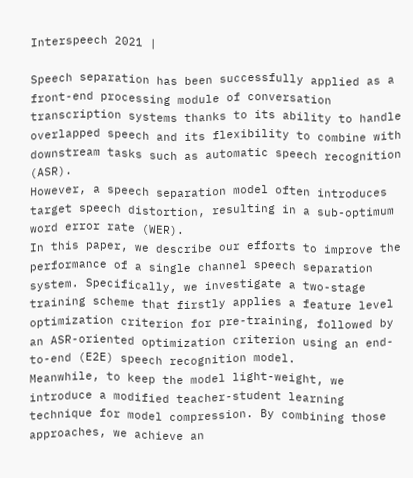Interspeech 2021 |

Speech separation has been successfully applied as a front-end processing module of conversation transcription systems thanks to its ability to handle overlapped speech and its flexibility to combine with downstream tasks such as automatic speech recognition (ASR).
However, a speech separation model often introduces target speech distortion, resulting in a sub-optimum word error rate (WER).
In this paper, we describe our efforts to improve the performance of a single channel speech separation system. Specifically, we investigate a two-stage training scheme that firstly applies a feature level optimization criterion for pre-training, followed by an ASR-oriented optimization criterion using an end-to-end (E2E) speech recognition model.
Meanwhile, to keep the model light-weight, we introduce a modified teacher-student learning technique for model compression. By combining those approaches, we achieve an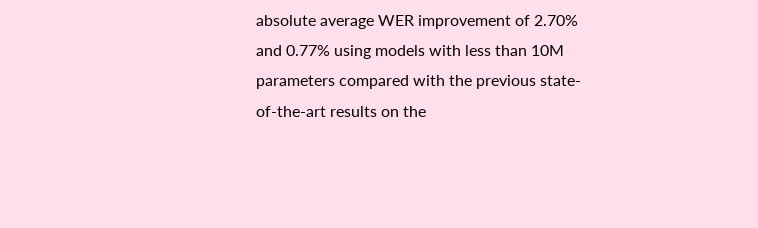absolute average WER improvement of 2.70% and 0.77% using models with less than 10M parameters compared with the previous state-of-the-art results on the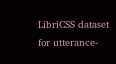LibriCSS dataset for utterance-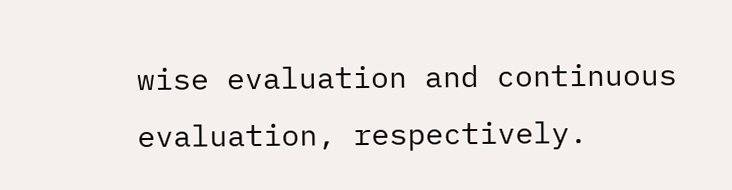wise evaluation and continuous evaluation, respectively.